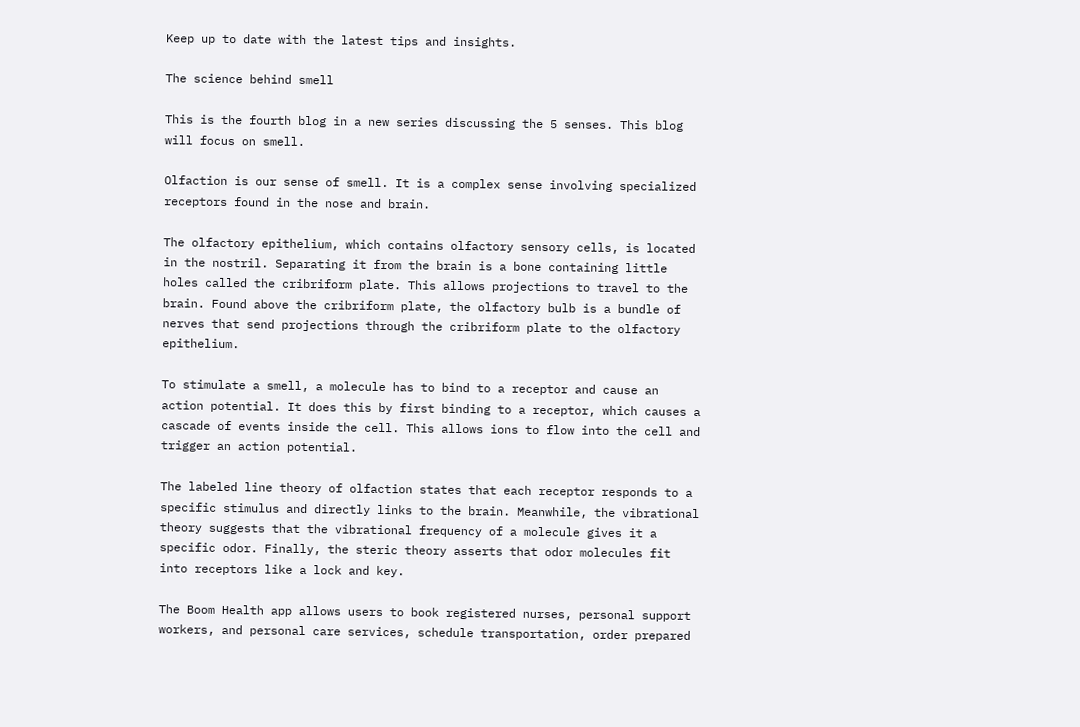Keep up to date with the latest tips and insights.

The science behind smell

This is the fourth blog in a new series discussing the 5 senses. This blog will focus on smell.

Olfaction is our sense of smell. It is a complex sense involving specialized receptors found in the nose and brain.

The olfactory epithelium, which contains olfactory sensory cells, is located in the nostril. Separating it from the brain is a bone containing little holes called the cribriform plate. This allows projections to travel to the brain. Found above the cribriform plate, the olfactory bulb is a bundle of nerves that send projections through the cribriform plate to the olfactory epithelium.

To stimulate a smell, a molecule has to bind to a receptor and cause an action potential. It does this by first binding to a receptor, which causes a cascade of events inside the cell. This allows ions to flow into the cell and trigger an action potential.

The labeled line theory of olfaction states that each receptor responds to a specific stimulus and directly links to the brain. Meanwhile, the vibrational theory suggests that the vibrational frequency of a molecule gives it a specific odor. Finally, the steric theory asserts that odor molecules fit into receptors like a lock and key.

The Boom Health app allows users to book registered nurses, personal support workers, and personal care services, schedule transportation, order prepared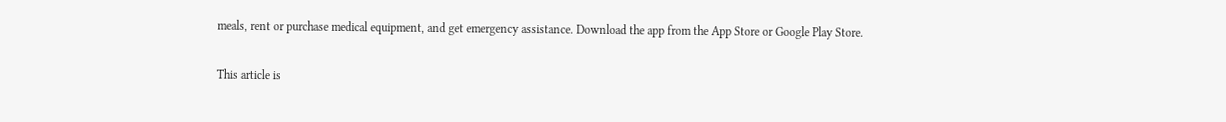meals, rent or purchase medical equipment, and get emergency assistance. Download the app from the App Store or Google Play Store.

This article is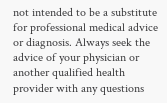not intended to be a substitute for professional medical advice or diagnosis. Always seek the advice of your physician or another qualified health provider with any questions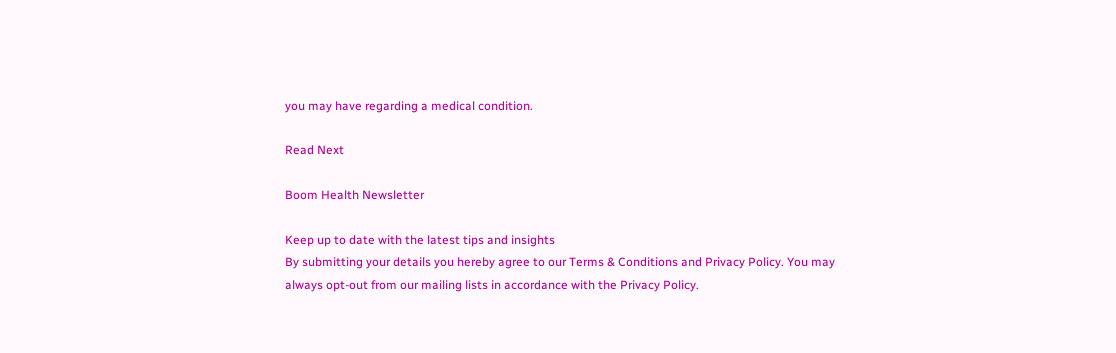you may have regarding a medical condition.

Read Next

Boom Health Newsletter

Keep up to date with the latest tips and insights
By submitting your details you hereby agree to our Terms & Conditions and Privacy Policy. You may always opt-out from our mailing lists in accordance with the Privacy Policy.